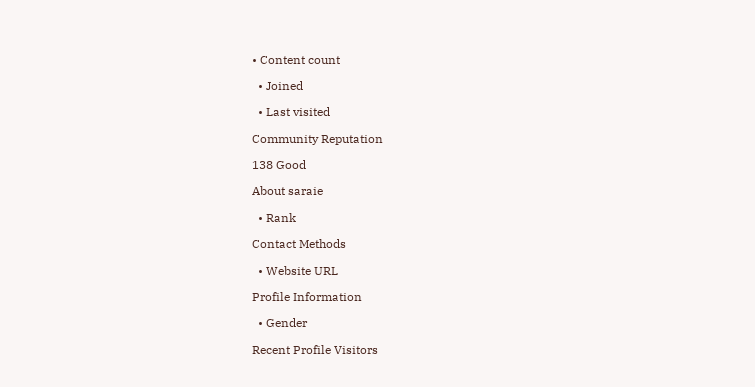• Content count

  • Joined

  • Last visited

Community Reputation

138 Good

About saraie

  • Rank

Contact Methods

  • Website URL

Profile Information

  • Gender

Recent Profile Visitors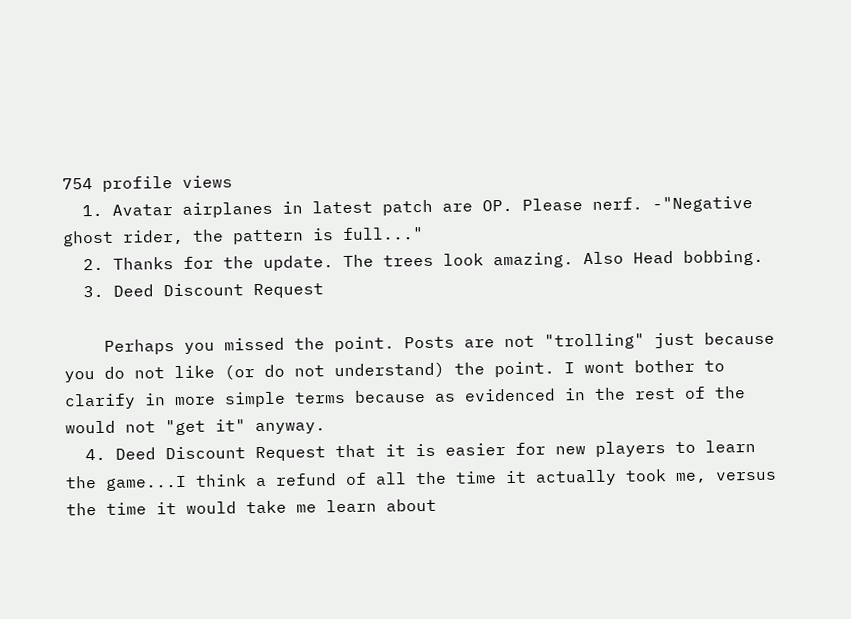754 profile views
  1. Avatar airplanes in latest patch are OP. Please nerf. -"Negative ghost rider, the pattern is full..."
  2. Thanks for the update. The trees look amazing. Also Head bobbing.
  3. Deed Discount Request

    Perhaps you missed the point. Posts are not "trolling" just because you do not like (or do not understand) the point. I wont bother to clarify in more simple terms because as evidenced in the rest of the would not "get it" anyway.
  4. Deed Discount Request that it is easier for new players to learn the game...I think a refund of all the time it actually took me, versus the time it would take me learn about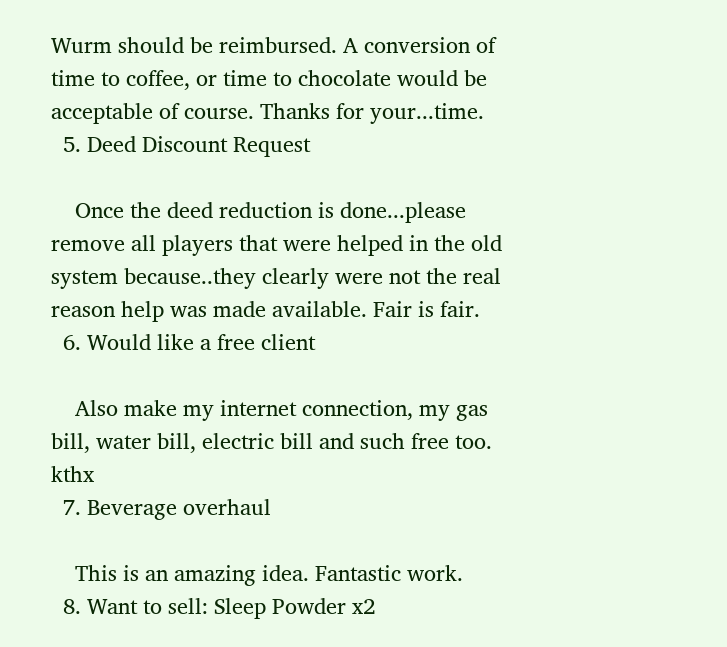Wurm should be reimbursed. A conversion of time to coffee, or time to chocolate would be acceptable of course. Thanks for your...time.
  5. Deed Discount Request

    Once the deed reduction is done...please remove all players that were helped in the old system because..they clearly were not the real reason help was made available. Fair is fair.
  6. Would like a free client

    Also make my internet connection, my gas bill, water bill, electric bill and such free too. kthx
  7. Beverage overhaul

    This is an amazing idea. Fantastic work.
  8. Want to sell: Sleep Powder x2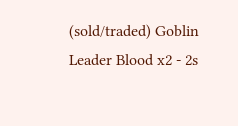(sold/traded) Goblin Leader Blood x2 - 2s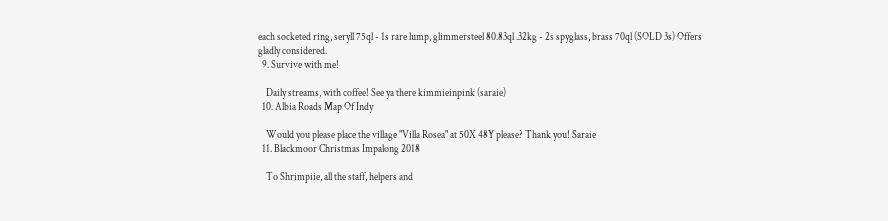each socketed ring, seryll 75ql - 1s rare lump, glimmersteel 80.83ql .32kg - 2s spyglass, brass 70ql (SOLD 3s) Offers gladly considered.
  9. Survive with me!

    Daily streams, with coffee! See ya there kimmieinpink (saraie)
  10. Albia Roads Map Of Indy

    Would you please place the village "Villa Rosea" at 50X 48Y please? Thank you! Saraie
  11. Blackmoor Christmas Impalong 2018

    To Shrimpiie, all the staff, helpers and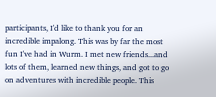participants, I'd like to thank you for an incredible impalong. This was by far the most fun I've had in Wurm. I met new friends...and lots of them, learned new things, and got to go on adventures with incredible people. This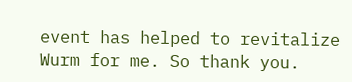event has helped to revitalize Wurm for me. So thank you.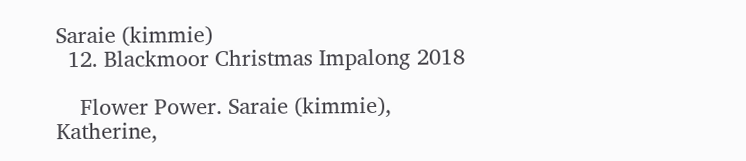Saraie (kimmie)
  12. Blackmoor Christmas Impalong 2018

    Flower Power. Saraie (kimmie), Katherine,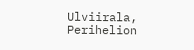Ulviirala, Perihelion